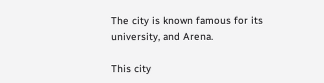The city is known famous for its university, and Arena.

This city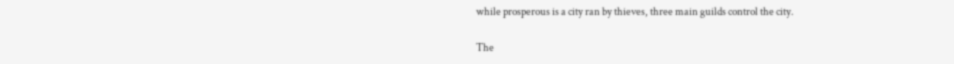while prosperous is a city ran by thieves, three main guilds control the city.

The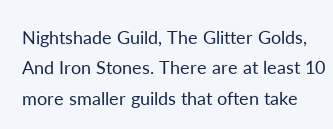Nightshade Guild, The Glitter Golds, And Iron Stones. There are at least 10 more smaller guilds that often take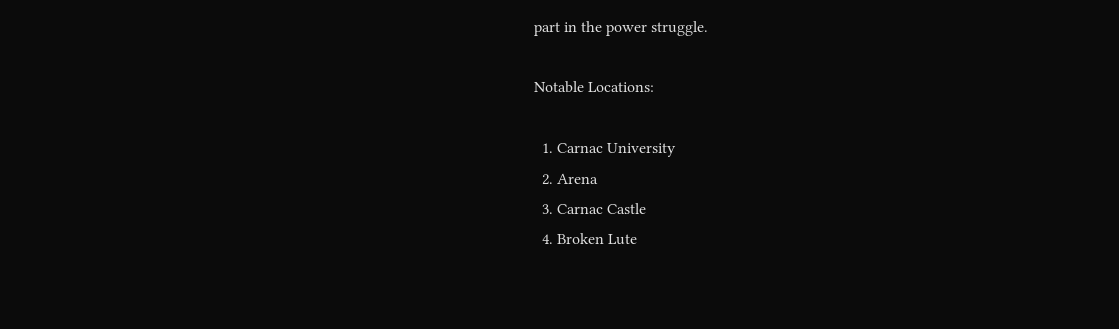part in the power struggle.

Notable Locations:

  1. Carnac University
  2. Arena
  3. Carnac Castle
  4. Broken Lute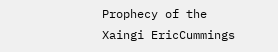Prophecy of the Xaingi EricCummings